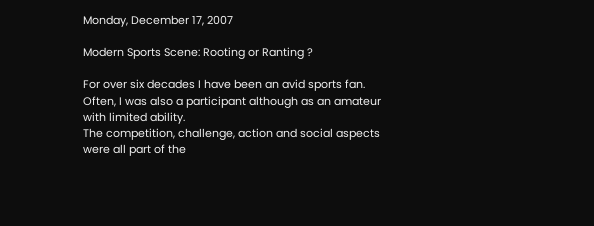Monday, December 17, 2007

Modern Sports Scene: Rooting or Ranting ?

For over six decades I have been an avid sports fan.
Often, I was also a participant although as an amateur with limited ability.
The competition, challenge, action and social aspects were all part of the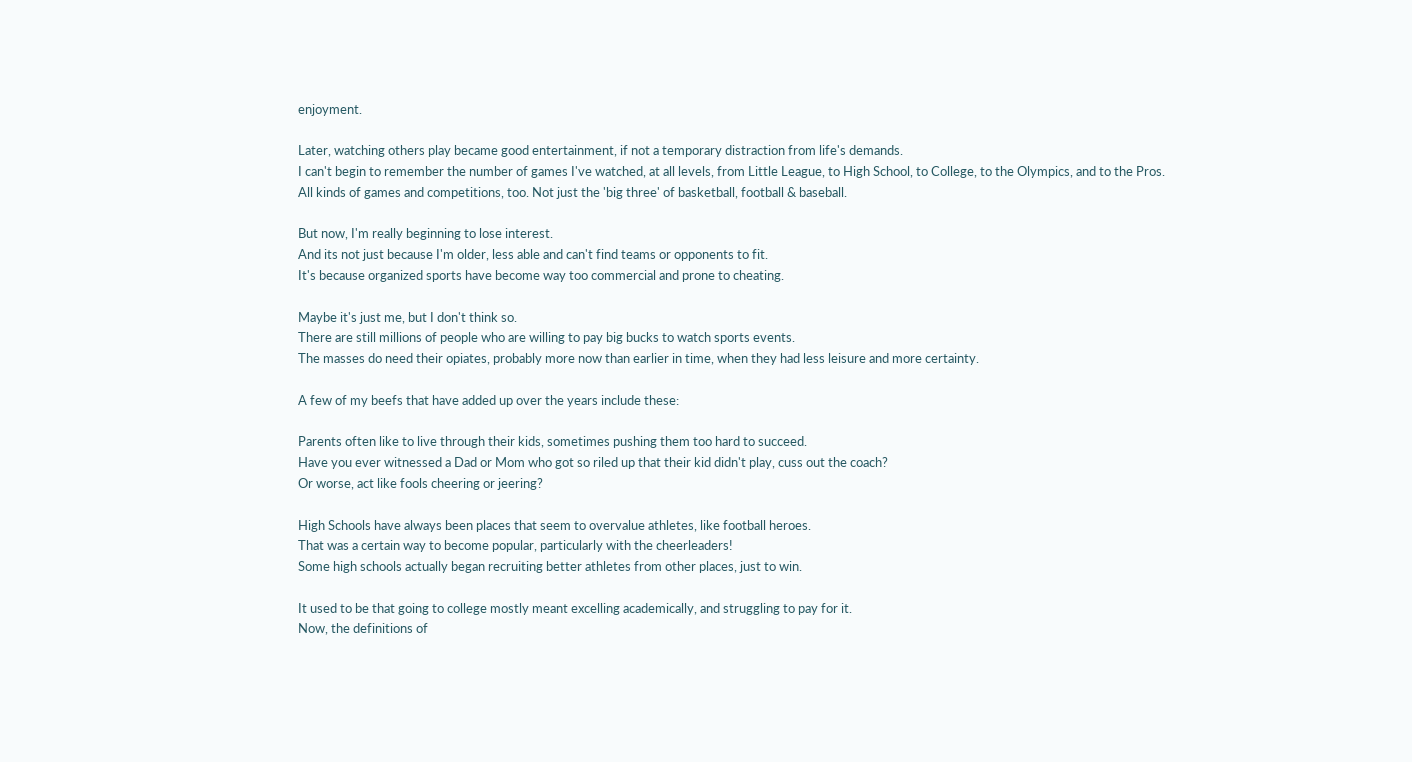enjoyment.

Later, watching others play became good entertainment, if not a temporary distraction from life's demands.
I can't begin to remember the number of games I've watched, at all levels, from Little League, to High School, to College, to the Olympics, and to the Pros.
All kinds of games and competitions, too. Not just the 'big three' of basketball, football & baseball.

But now, I'm really beginning to lose interest.
And its not just because I'm older, less able and can't find teams or opponents to fit.
It's because organized sports have become way too commercial and prone to cheating.

Maybe it's just me, but I don't think so.
There are still millions of people who are willing to pay big bucks to watch sports events.
The masses do need their opiates, probably more now than earlier in time, when they had less leisure and more certainty.

A few of my beefs that have added up over the years include these:

Parents often like to live through their kids, sometimes pushing them too hard to succeed.
Have you ever witnessed a Dad or Mom who got so riled up that their kid didn't play, cuss out the coach?
Or worse, act like fools cheering or jeering?

High Schools have always been places that seem to overvalue athletes, like football heroes.
That was a certain way to become popular, particularly with the cheerleaders!
Some high schools actually began recruiting better athletes from other places, just to win.

It used to be that going to college mostly meant excelling academically, and struggling to pay for it.
Now, the definitions of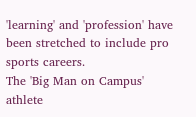'learning' and 'profession' have been stretched to include pro sports careers.
The 'Big Man on Campus' athlete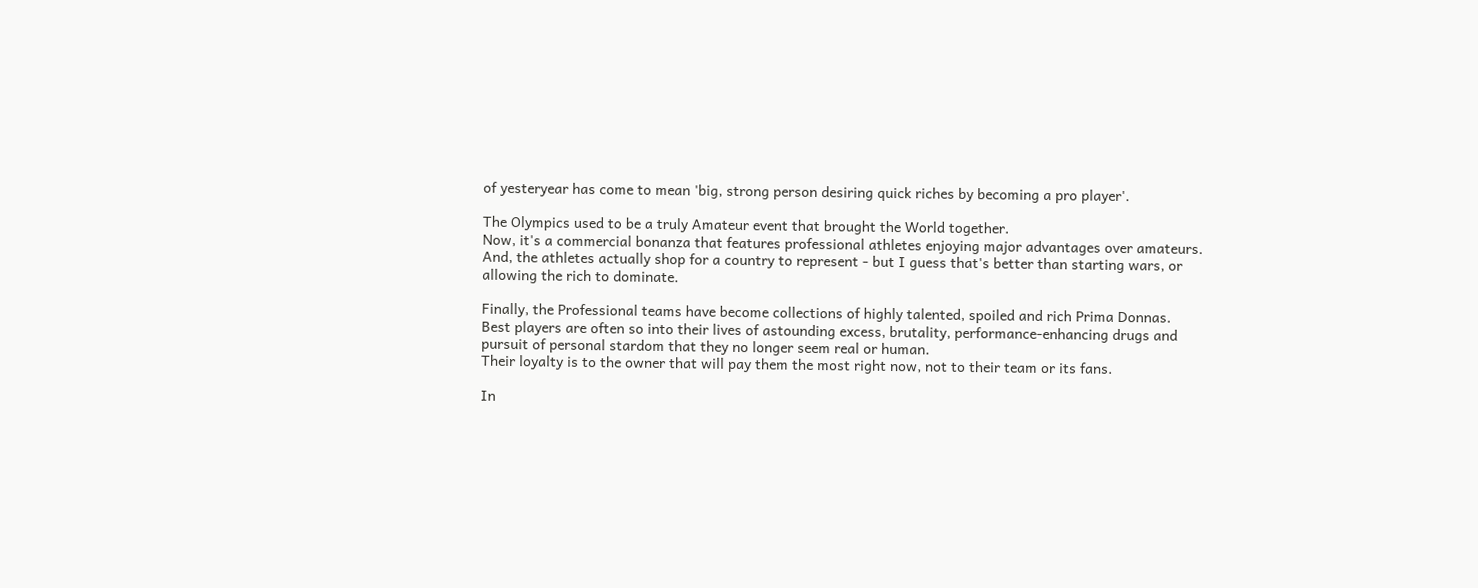of yesteryear has come to mean 'big, strong person desiring quick riches by becoming a pro player'.

The Olympics used to be a truly Amateur event that brought the World together.
Now, it's a commercial bonanza that features professional athletes enjoying major advantages over amateurs.
And, the athletes actually shop for a country to represent - but I guess that's better than starting wars, or allowing the rich to dominate.

Finally, the Professional teams have become collections of highly talented, spoiled and rich Prima Donnas.
Best players are often so into their lives of astounding excess, brutality, performance-enhancing drugs and pursuit of personal stardom that they no longer seem real or human.
Their loyalty is to the owner that will pay them the most right now, not to their team or its fans.

In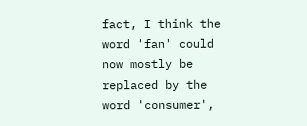fact, I think the word 'fan' could now mostly be replaced by the word 'consumer',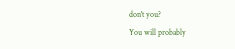don't you?
You will probably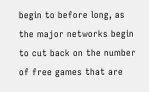begin to before long, as the major networks begin to cut back on the number of free games that are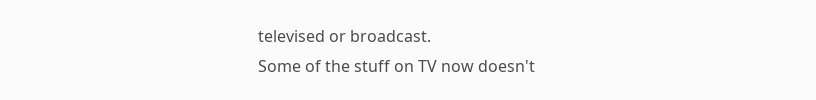televised or broadcast.
Some of the stuff on TV now doesn't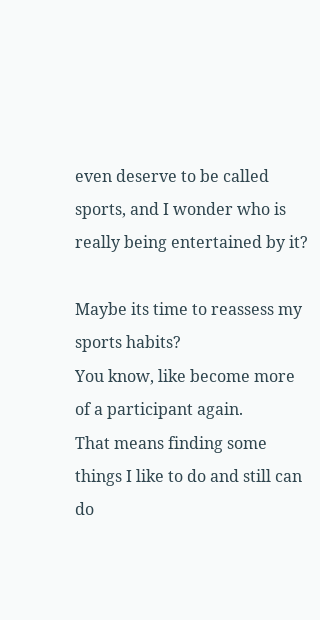even deserve to be called sports, and I wonder who is really being entertained by it?

Maybe its time to reassess my sports habits?
You know, like become more of a participant again.
That means finding some things I like to do and still can do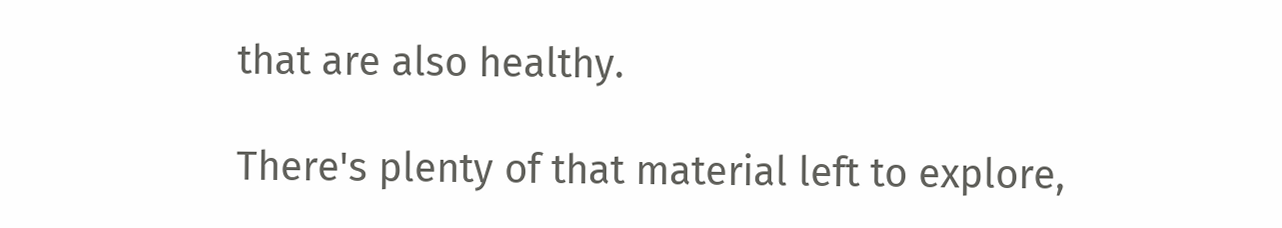that are also healthy.

There's plenty of that material left to explore,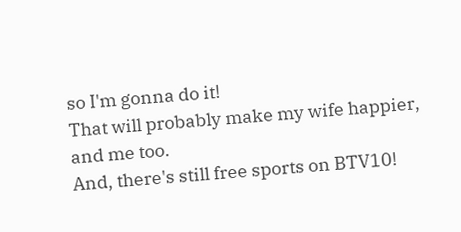so I'm gonna do it!
That will probably make my wife happier, and me too.
And, there's still free sports on BTV10!